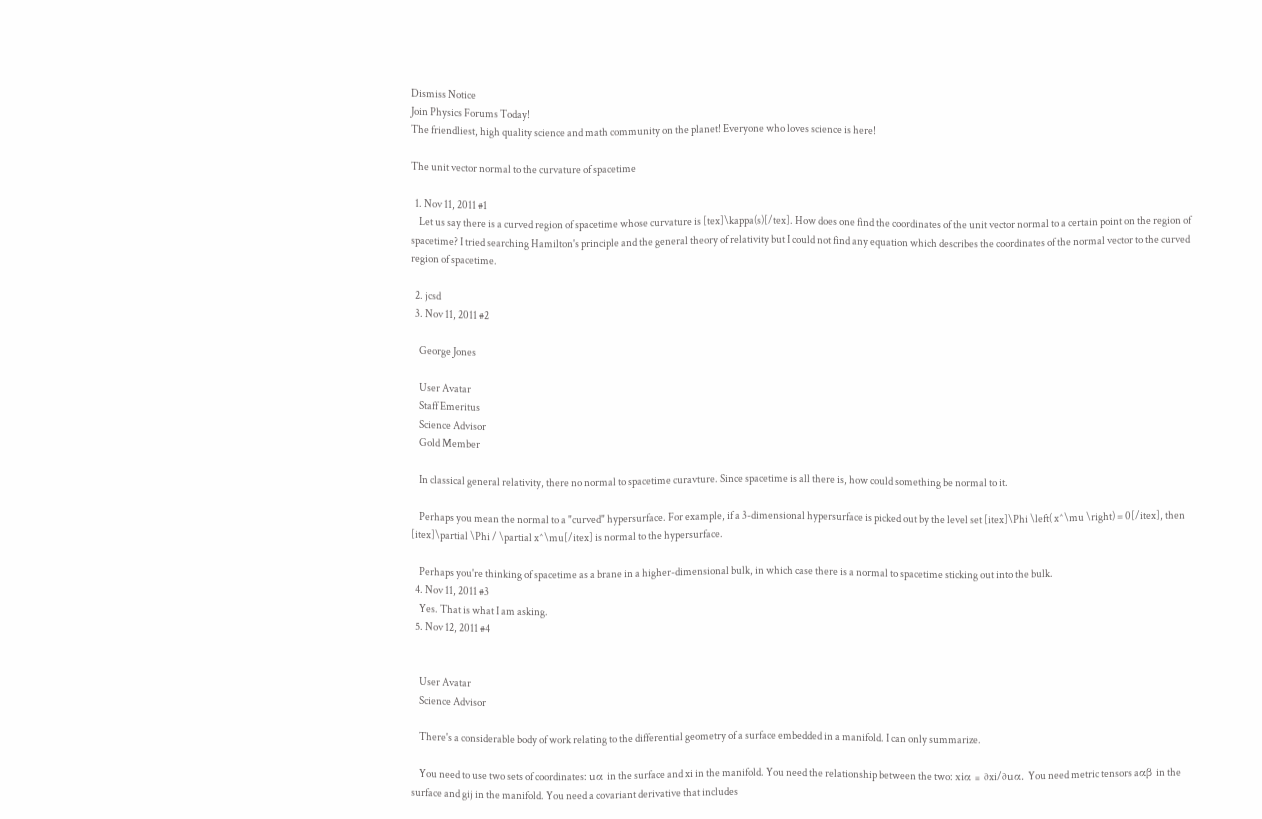Dismiss Notice
Join Physics Forums Today!
The friendliest, high quality science and math community on the planet! Everyone who loves science is here!

The unit vector normal to the curvature of spacetime

  1. Nov 11, 2011 #1
    Let us say there is a curved region of spacetime whose curvature is [tex]\kappa(s)[/tex]. How does one find the coordinates of the unit vector normal to a certain point on the region of spacetime? I tried searching Hamilton's principle and the general theory of relativity but I could not find any equation which describes the coordinates of the normal vector to the curved region of spacetime.

  2. jcsd
  3. Nov 11, 2011 #2

    George Jones

    User Avatar
    Staff Emeritus
    Science Advisor
    Gold Member

    In classical general relativity, there no normal to spacetime curavture. Since spacetime is all there is, how could something be normal to it.

    Perhaps you mean the normal to a "curved" hypersurface. For example, if a 3-dimensional hypersurface is picked out by the level set [itex]\Phi \left( x^\mu \right) = 0[/itex], then [itex]\partial \Phi / \partial x^\mu[/itex] is normal to the hypersurface.

    Perhaps you're thinking of spacetime as a brane in a higher-dimensional bulk, in which case there is a normal to spacetime sticking out into the bulk.
  4. Nov 11, 2011 #3
    Yes. That is what I am asking.
  5. Nov 12, 2011 #4


    User Avatar
    Science Advisor

    There's a considerable body of work relating to the differential geometry of a surface embedded in a manifold. I can only summarize.

    You need to use two sets of coordinates: uα in the surface and xi in the manifold. You need the relationship between the two: xiα ≡ ∂xi/∂uα. You need metric tensors aαβ in the surface and gij in the manifold. You need a covariant derivative that includes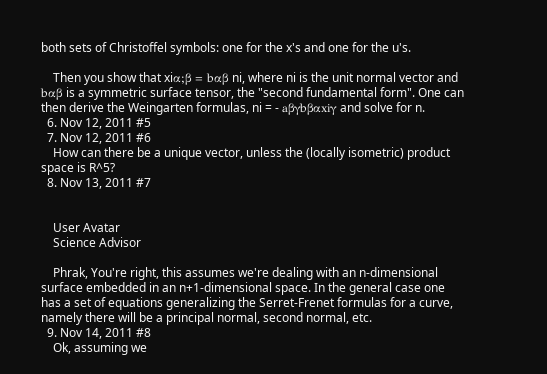both sets of Christoffel symbols: one for the x's and one for the u's.

    Then you show that xiα;β = bαβ ni, where ni is the unit normal vector and bαβ is a symmetric surface tensor, the "second fundamental form". One can then derive the Weingarten formulas, ni = - aβγbβαxiγ and solve for n.
  6. Nov 12, 2011 #5
  7. Nov 12, 2011 #6
    How can there be a unique vector, unless the (locally isometric) product space is R^5?
  8. Nov 13, 2011 #7


    User Avatar
    Science Advisor

    Phrak, You're right, this assumes we're dealing with an n-dimensional surface embedded in an n+1-dimensional space. In the general case one has a set of equations generalizing the Serret-Frenet formulas for a curve, namely there will be a principal normal, second normal, etc.
  9. Nov 14, 2011 #8
    Ok, assuming we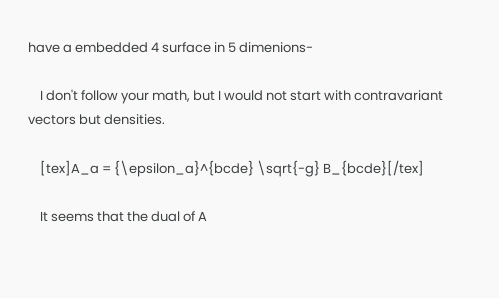have a embedded 4 surface in 5 dimenions-

    I don't follow your math, but I would not start with contravariant vectors but densities.

    [tex]A_a = {\epsilon_a}^{bcde} \sqrt{-g} B_{bcde}[/tex]

    It seems that the dual of A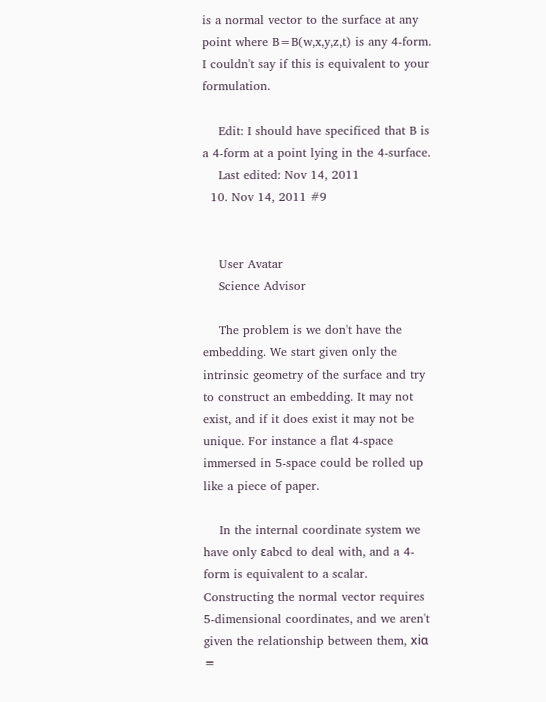is a normal vector to the surface at any point where B=B(w,x,y,z,t) is any 4-form. I couldn't say if this is equivalent to your formulation.

    Edit: I should have specificed that B is a 4-form at a point lying in the 4-surface.
    Last edited: Nov 14, 2011
  10. Nov 14, 2011 #9


    User Avatar
    Science Advisor

    The problem is we don't have the embedding. We start given only the intrinsic geometry of the surface and try to construct an embedding. It may not exist, and if it does exist it may not be unique. For instance a flat 4-space immersed in 5-space could be rolled up like a piece of paper.

    In the internal coordinate system we have only εabcd to deal with, and a 4-form is equivalent to a scalar. Constructing the normal vector requires 5-dimensional coordinates, and we aren't given the relationship between them, xiα ≡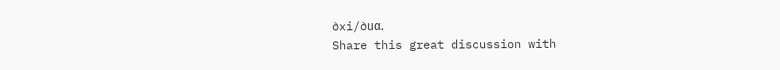∂xi/∂uα.
Share this great discussion with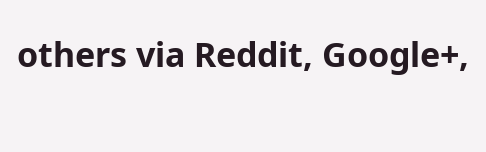others via Reddit, Google+,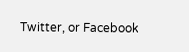Twitter, or Facebook